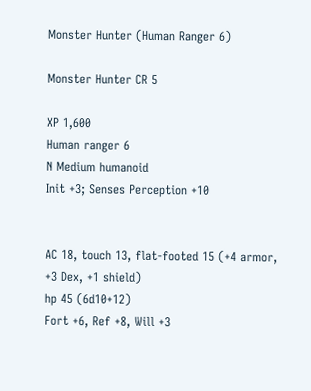Monster Hunter (Human Ranger 6)

Monster Hunter CR 5

XP 1,600
Human ranger 6
N Medium humanoid
Init +3; Senses Perception +10


AC 18, touch 13, flat-footed 15 (+4 armor, +3 Dex, +1 shield)
hp 45 (6d10+12)
Fort +6, Ref +8, Will +3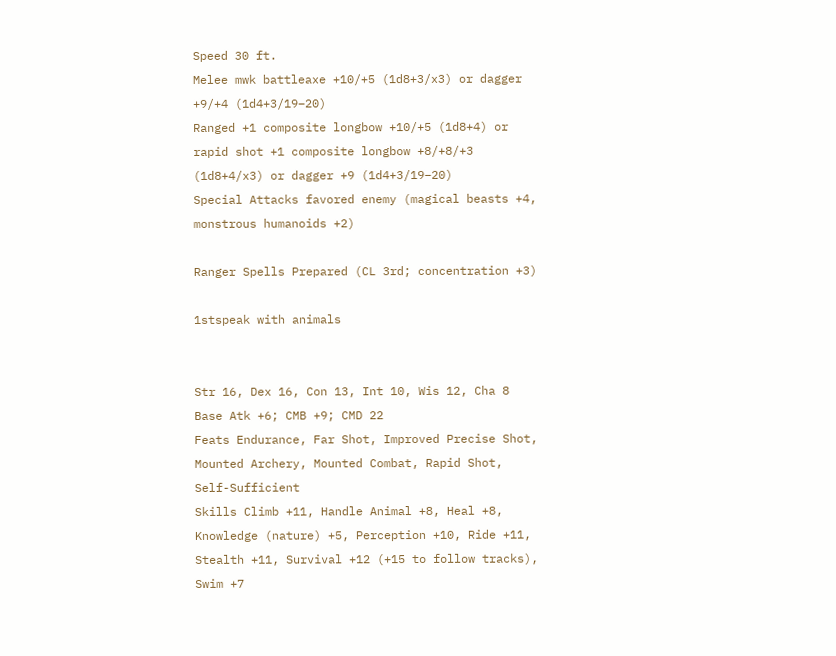Speed 30 ft.
Melee mwk battleaxe +10/+5 (1d8+3/x3) or dagger +9/+4 (1d4+3/19–20)
Ranged +1 composite longbow +10/+5 (1d8+4) or rapid shot +1 composite longbow +8/+8/+3 (1d8+4/x3) or dagger +9 (1d4+3/19–20)
Special Attacks favored enemy (magical beasts +4, monstrous humanoids +2)

Ranger Spells Prepared (CL 3rd; concentration +3)

1stspeak with animals


Str 16, Dex 16, Con 13, Int 10, Wis 12, Cha 8
Base Atk +6; CMB +9; CMD 22
Feats Endurance, Far Shot, Improved Precise Shot, Mounted Archery, Mounted Combat, Rapid Shot, Self-Sufficient
Skills Climb +11, Handle Animal +8, Heal +8, Knowledge (nature) +5, Perception +10, Ride +11, Stealth +11, Survival +12 (+15 to follow tracks), Swim +7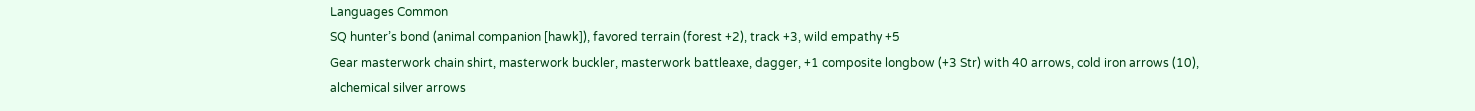Languages Common
SQ hunter’s bond (animal companion [hawk]), favored terrain (forest +2), track +3, wild empathy +5
Gear masterwork chain shirt, masterwork buckler, masterwork battleaxe, dagger, +1 composite longbow (+3 Str) with 40 arrows, cold iron arrows (10), alchemical silver arrows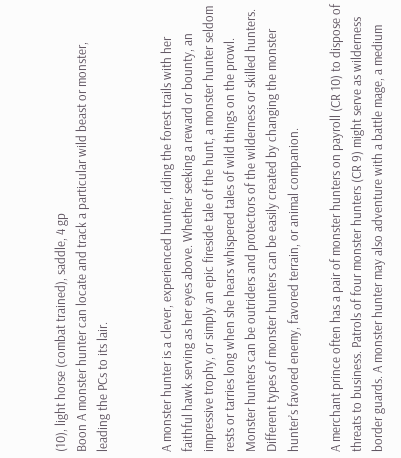(10), light horse (combat trained), saddle, 4 gp
Boon A monster hunter can locate and track a particular wild beast or monster, leading the PCs to its lair.


A monster hunter is a clever, experienced hunter, riding the forest trails with her faithful hawk serving as her eyes above. Whether seeking a reward or bounty, an impressive trophy, or simply an epic fireside tale of the hunt, a monster hunter seldom rests or tarries long when she hears whispered tales of wild things on the prowl. Monster hunters can be outriders and protectors of the wilderness or skilled hunters. Different types of monster hunters can be easily created by changing the monster hunter’s favored enemy, favored terrain, or animal companion.

A merchant prince often has a pair of monster hunters on payroll (CR 10) to dispose of threats to business. Patrols of four monster hunters (CR 9) might serve as wilderness border guards. A monster hunter may also adventure with a battle mage, a medium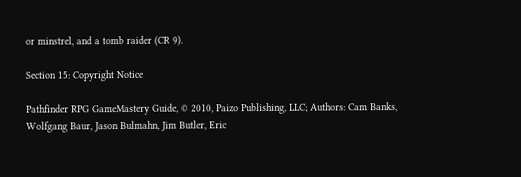or minstrel, and a tomb raider (CR 9).

Section 15: Copyright Notice

Pathfinder RPG GameMastery Guide, © 2010, Paizo Publishing, LLC; Authors: Cam Banks, Wolfgang Baur, Jason Bulmahn, Jim Butler, Eric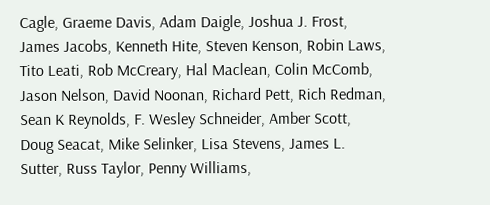Cagle, Graeme Davis, Adam Daigle, Joshua J. Frost, James Jacobs, Kenneth Hite, Steven Kenson, Robin Laws, Tito Leati, Rob McCreary, Hal Maclean, Colin McComb, Jason Nelson, David Noonan, Richard Pett, Rich Redman, Sean K Reynolds, F. Wesley Schneider, Amber Scott, Doug Seacat, Mike Selinker, Lisa Stevens, James L. Sutter, Russ Taylor, Penny Williams,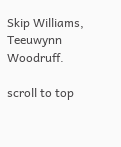Skip Williams, Teeuwynn Woodruff.

scroll to top